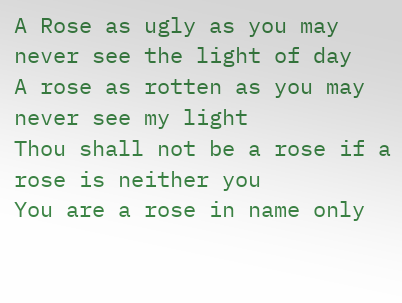A Rose as ugly as you may never see the light of day
A rose as rotten as you may never see my light
Thou shall not be a rose if a rose is neither you
You are a rose in name only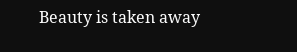Beauty is taken away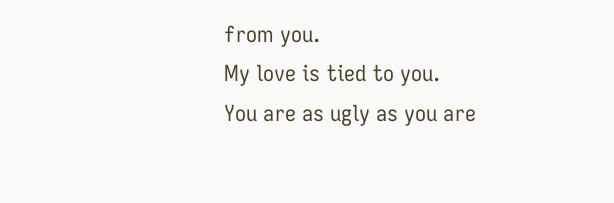from you.
My love is tied to you.
You are as ugly as you are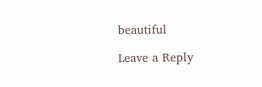beautiful

Leave a Reply